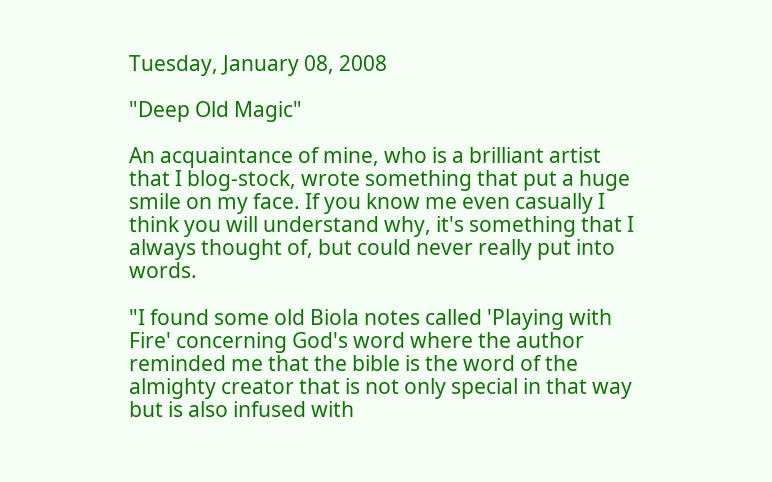Tuesday, January 08, 2008

"Deep Old Magic"

An acquaintance of mine, who is a brilliant artist that I blog-stock, wrote something that put a huge smile on my face. If you know me even casually I think you will understand why, it's something that I always thought of, but could never really put into words.

"I found some old Biola notes called 'Playing with Fire' concerning God's word where the author reminded me that the bible is the word of the almighty creator that is not only special in that way but is also infused with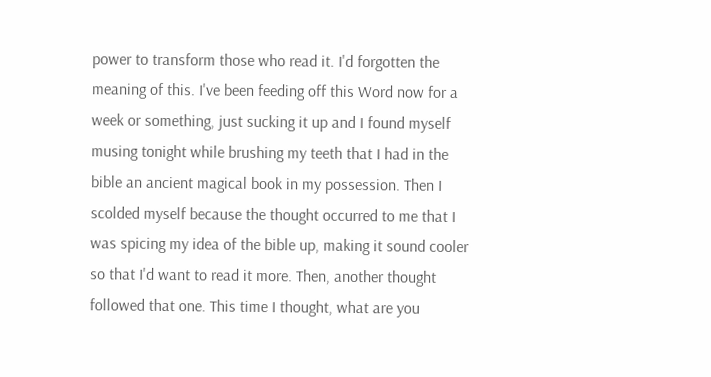power to transform those who read it. I'd forgotten the meaning of this. I've been feeding off this Word now for a week or something, just sucking it up and I found myself musing tonight while brushing my teeth that I had in the bible an ancient magical book in my possession. Then I scolded myself because the thought occurred to me that I was spicing my idea of the bible up, making it sound cooler so that I'd want to read it more. Then, another thought followed that one. This time I thought, what are you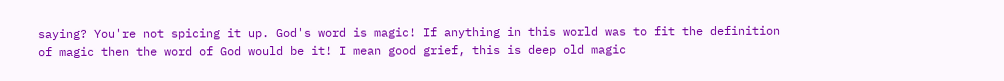saying? You're not spicing it up. God's word is magic! If anything in this world was to fit the definition of magic then the word of God would be it! I mean good grief, this is deep old magic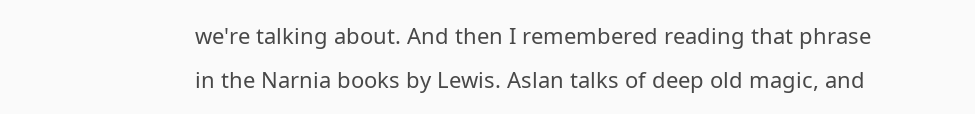we're talking about. And then I remembered reading that phrase in the Narnia books by Lewis. Aslan talks of deep old magic, and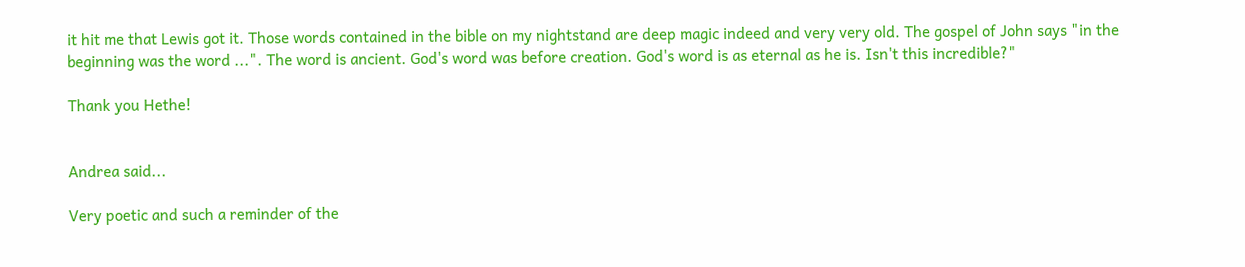it hit me that Lewis got it. Those words contained in the bible on my nightstand are deep magic indeed and very very old. The gospel of John says "in the beginning was the word ...". The word is ancient. God's word was before creation. God's word is as eternal as he is. Isn't this incredible?"

Thank you Hethe!


Andrea said...

Very poetic and such a reminder of the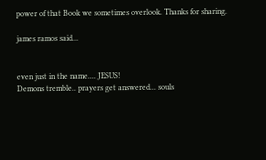power of that Book we sometimes overlook. Thanks for sharing.

james ramos said...


even just in the name.... JESUS!
Demons tremble.. prayers get answered... souls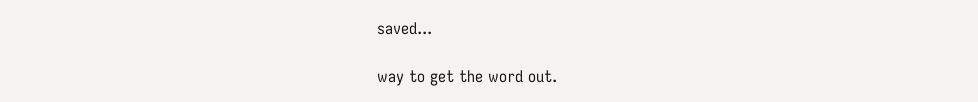saved...

way to get the word out.